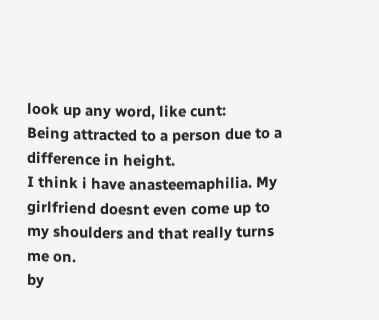look up any word, like cunt:
Being attracted to a person due to a difference in height.
I think i have anasteemaphilia. My girlfriend doesnt even come up to my shoulders and that really turns me on.
by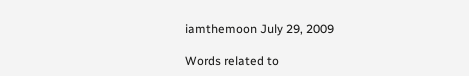iamthemoon July 29, 2009

Words related to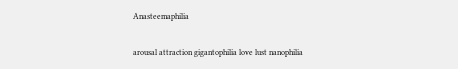Anasteemaphilia

arousal attraction gigantophilia love lust nanophilia